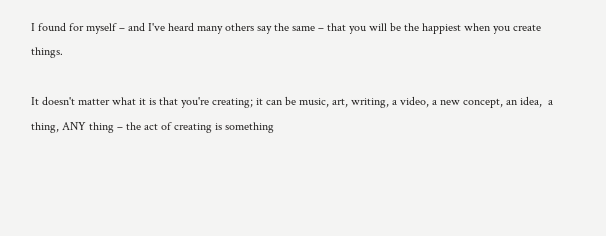I found for myself – and I've heard many others say the same – that you will be the happiest when you create things.

It doesn't matter what it is that you're creating; it can be music, art, writing, a video, a new concept, an idea,  a thing, ANY thing – the act of creating is something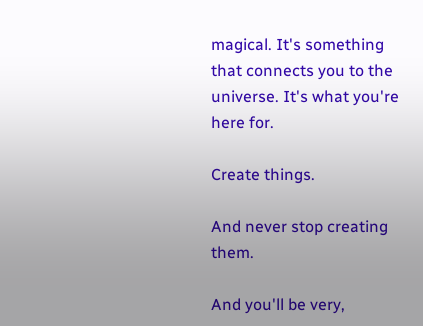magical. It's something that connects you to the universe. It's what you're here for.

Create things.

And never stop creating them.

And you'll be very,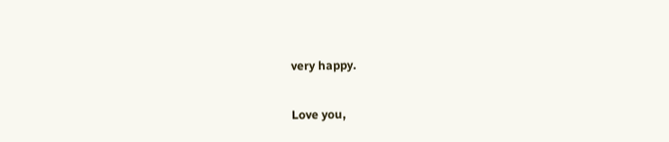very happy.

Love you,